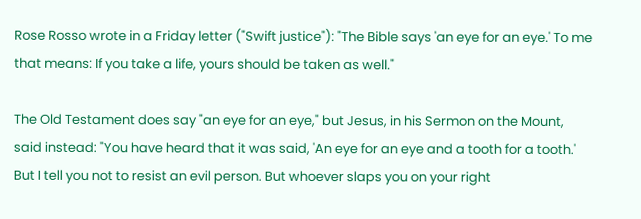Rose Rosso wrote in a Friday letter ("Swift justice"): "The Bible says 'an eye for an eye.' To me that means: If you take a life, yours should be taken as well."

The Old Testament does say "an eye for an eye," but Jesus, in his Sermon on the Mount, said instead: "You have heard that it was said, 'An eye for an eye and a tooth for a tooth.' But I tell you not to resist an evil person. But whoever slaps you on your right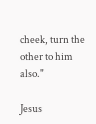cheek, turn the other to him also."

Jesus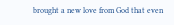brought a new love from God that even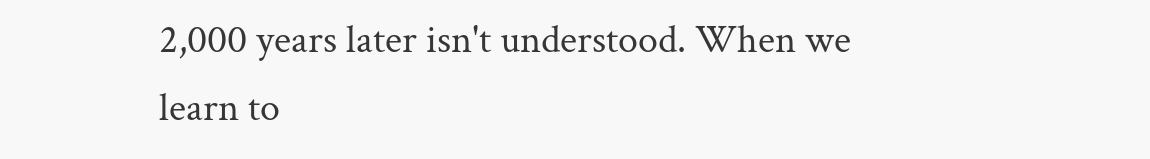2,000 years later isn't understood. When we learn to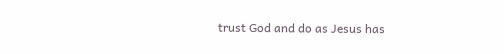trust God and do as Jesus has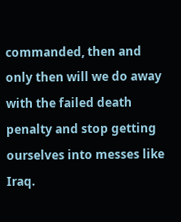commanded, then and only then will we do away with the failed death penalty and stop getting ourselves into messes like Iraq.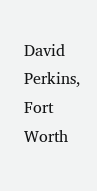David Perkins, Fort Worth